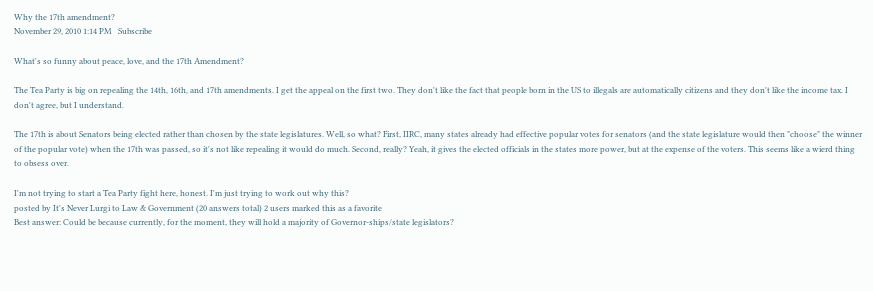Why the 17th amendment?
November 29, 2010 1:14 PM   Subscribe

What's so funny about peace, love, and the 17th Amendment?

The Tea Party is big on repealing the 14th, 16th, and 17th amendments. I get the appeal on the first two. They don't like the fact that people born in the US to illegals are automatically citizens and they don't like the income tax. I don't agree, but I understand.

The 17th is about Senators being elected rather than chosen by the state legislatures. Well, so what? First, IIRC, many states already had effective popular votes for senators (and the state legislature would then "choose" the winner of the popular vote) when the 17th was passed, so it's not like repealing it would do much. Second, really? Yeah, it gives the elected officials in the states more power, but at the expense of the voters. This seems like a wierd thing to obsess over.

I'm not trying to start a Tea Party fight here, honest. I'm just trying to work out why this?
posted by It's Never Lurgi to Law & Government (20 answers total) 2 users marked this as a favorite
Best answer: Could be because currently, for the moment, they will hold a majority of Governor-ships/state legislators?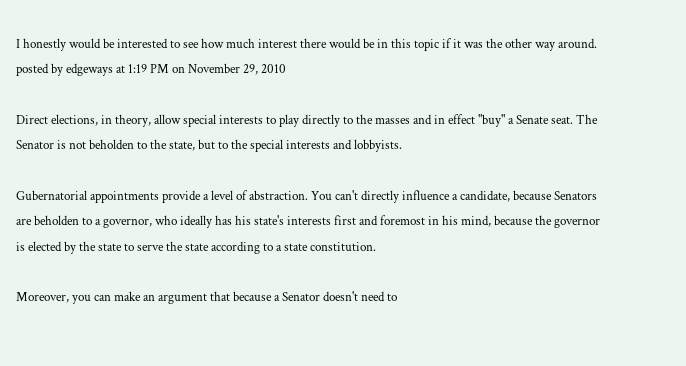I honestly would be interested to see how much interest there would be in this topic if it was the other way around.
posted by edgeways at 1:19 PM on November 29, 2010

Direct elections, in theory, allow special interests to play directly to the masses and in effect "buy" a Senate seat. The Senator is not beholden to the state, but to the special interests and lobbyists.

Gubernatorial appointments provide a level of abstraction. You can't directly influence a candidate, because Senators are beholden to a governor, who ideally has his state's interests first and foremost in his mind, because the governor is elected by the state to serve the state according to a state constitution.

Moreover, you can make an argument that because a Senator doesn't need to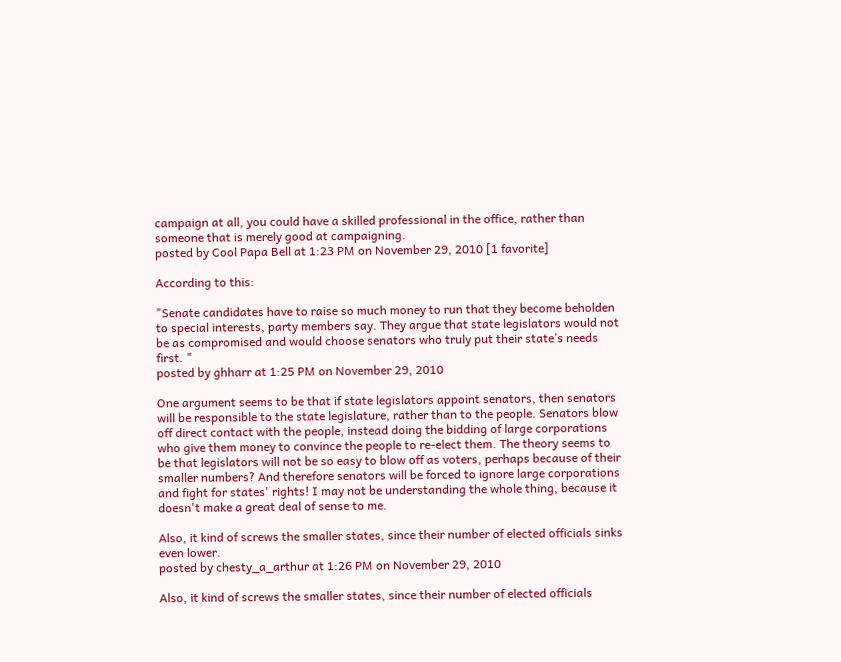campaign at all, you could have a skilled professional in the office, rather than someone that is merely good at campaigning.
posted by Cool Papa Bell at 1:23 PM on November 29, 2010 [1 favorite]

According to this:

"Senate candidates have to raise so much money to run that they become beholden to special interests, party members say. They argue that state legislators would not be as compromised and would choose senators who truly put their state’s needs first. "
posted by ghharr at 1:25 PM on November 29, 2010

One argument seems to be that if state legislators appoint senators, then senators will be responsible to the state legislature, rather than to the people. Senators blow off direct contact with the people, instead doing the bidding of large corporations who give them money to convince the people to re-elect them. The theory seems to be that legislators will not be so easy to blow off as voters, perhaps because of their smaller numbers? And therefore senators will be forced to ignore large corporations and fight for states' rights! I may not be understanding the whole thing, because it doesn't make a great deal of sense to me.

Also, it kind of screws the smaller states, since their number of elected officials sinks even lower.
posted by chesty_a_arthur at 1:26 PM on November 29, 2010

Also, it kind of screws the smaller states, since their number of elected officials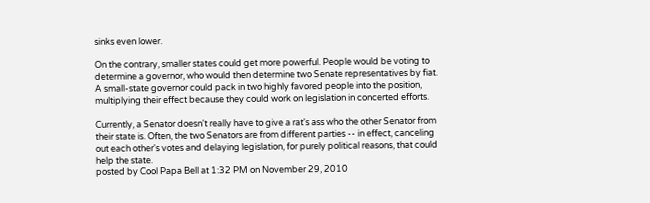sinks even lower.

On the contrary, smaller states could get more powerful. People would be voting to determine a governor, who would then determine two Senate representatives by fiat. A small-state governor could pack in two highly favored people into the position, multiplying their effect because they could work on legislation in concerted efforts.

Currently, a Senator doesn't really have to give a rat's ass who the other Senator from their state is. Often, the two Senators are from different parties -- in effect, canceling out each other's votes and delaying legislation, for purely political reasons, that could help the state.
posted by Cool Papa Bell at 1:32 PM on November 29, 2010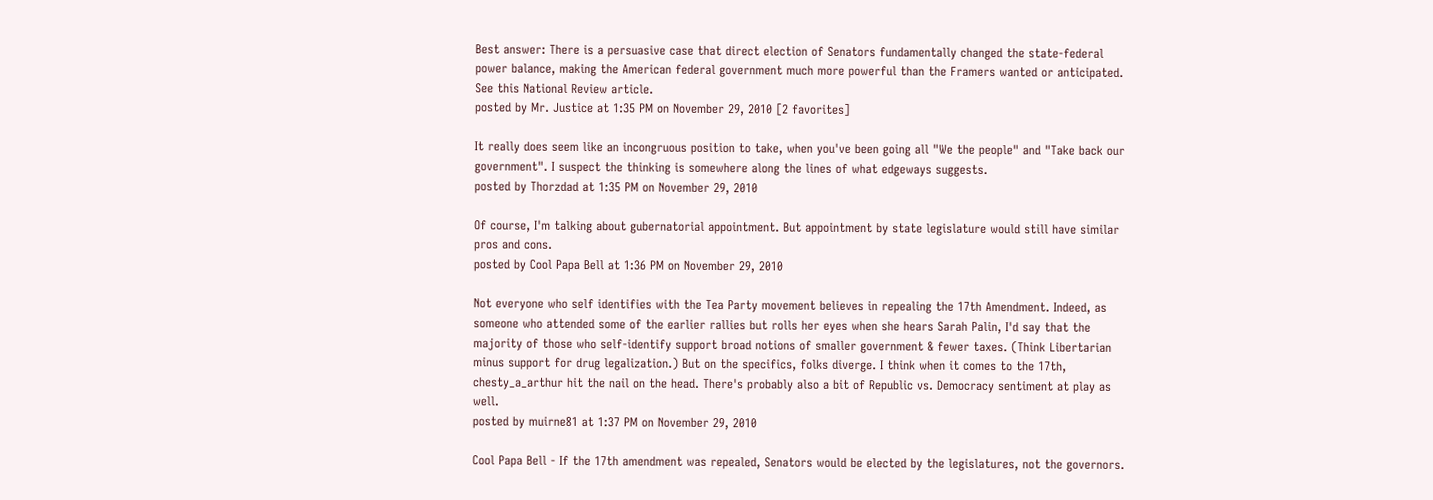Best answer: There is a persuasive case that direct election of Senators fundamentally changed the state-federal power balance, making the American federal government much more powerful than the Framers wanted or anticipated. See this National Review article.
posted by Mr. Justice at 1:35 PM on November 29, 2010 [2 favorites]

It really does seem like an incongruous position to take, when you've been going all "We the people" and "Take back our government". I suspect the thinking is somewhere along the lines of what edgeways suggests.
posted by Thorzdad at 1:35 PM on November 29, 2010

Of course, I'm talking about gubernatorial appointment. But appointment by state legislature would still have similar pros and cons.
posted by Cool Papa Bell at 1:36 PM on November 29, 2010

Not everyone who self identifies with the Tea Party movement believes in repealing the 17th Amendment. Indeed, as someone who attended some of the earlier rallies but rolls her eyes when she hears Sarah Palin, I'd say that the majority of those who self-identify support broad notions of smaller government & fewer taxes. (Think Libertarian minus support for drug legalization.) But on the specifics, folks diverge. I think when it comes to the 17th, chesty_a_arthur hit the nail on the head. There's probably also a bit of Republic vs. Democracy sentiment at play as well.
posted by muirne81 at 1:37 PM on November 29, 2010

Cool Papa Bell - If the 17th amendment was repealed, Senators would be elected by the legislatures, not the governors.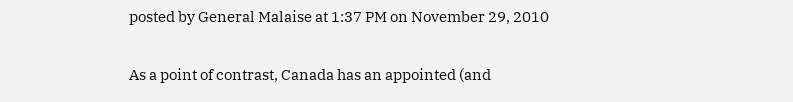posted by General Malaise at 1:37 PM on November 29, 2010

As a point of contrast, Canada has an appointed (and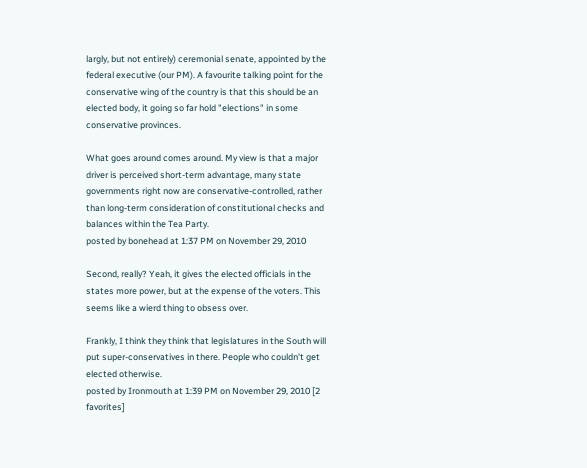largly, but not entirely) ceremonial senate, appointed by the federal executive (our PM). A favourite talking point for the conservative wing of the country is that this should be an elected body, it going so far hold "elections" in some conservative provinces.

What goes around comes around. My view is that a major driver is perceived short-term advantage, many state governments right now are conservative-controlled, rather than long-term consideration of constitutional checks and balances within the Tea Party.
posted by bonehead at 1:37 PM on November 29, 2010

Second, really? Yeah, it gives the elected officials in the states more power, but at the expense of the voters. This seems like a wierd thing to obsess over.

Frankly, I think they think that legislatures in the South will put super-conservatives in there. People who couldn't get elected otherwise.
posted by Ironmouth at 1:39 PM on November 29, 2010 [2 favorites]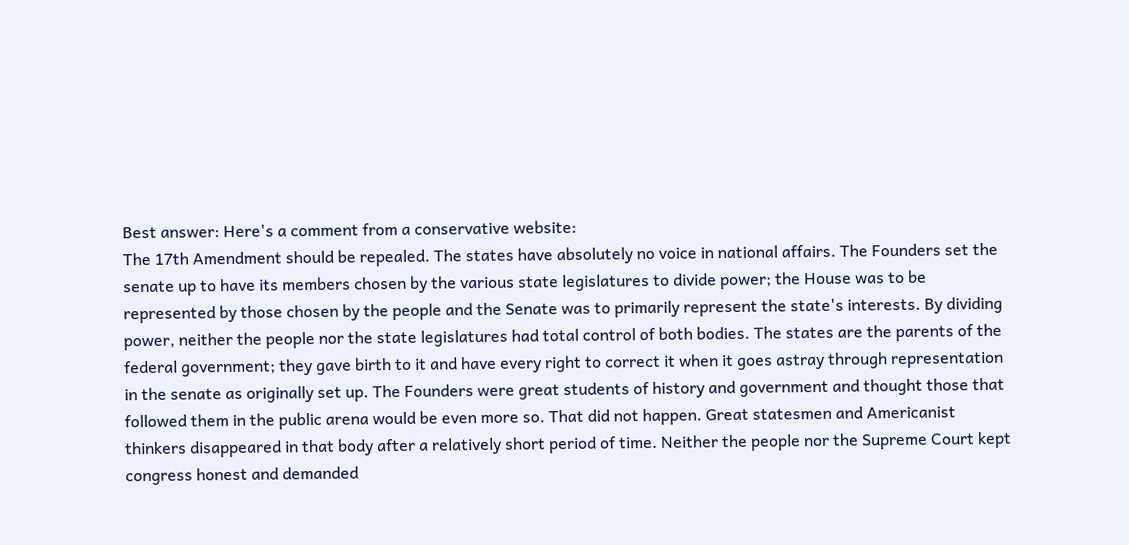Best answer: Here's a comment from a conservative website:
The 17th Amendment should be repealed. The states have absolutely no voice in national affairs. The Founders set the senate up to have its members chosen by the various state legislatures to divide power; the House was to be represented by those chosen by the people and the Senate was to primarily represent the state's interests. By dividing power, neither the people nor the state legislatures had total control of both bodies. The states are the parents of the federal government; they gave birth to it and have every right to correct it when it goes astray through representation in the senate as originally set up. The Founders were great students of history and government and thought those that followed them in the public arena would be even more so. That did not happen. Great statesmen and Americanist thinkers disappeared in that body after a relatively short period of time. Neither the people nor the Supreme Court kept congress honest and demanded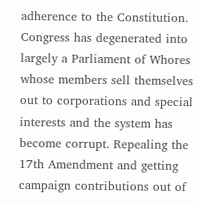adherence to the Constitution. Congress has degenerated into largely a Parliament of Whores whose members sell themselves out to corporations and special interests and the system has become corrupt. Repealing the 17th Amendment and getting campaign contributions out of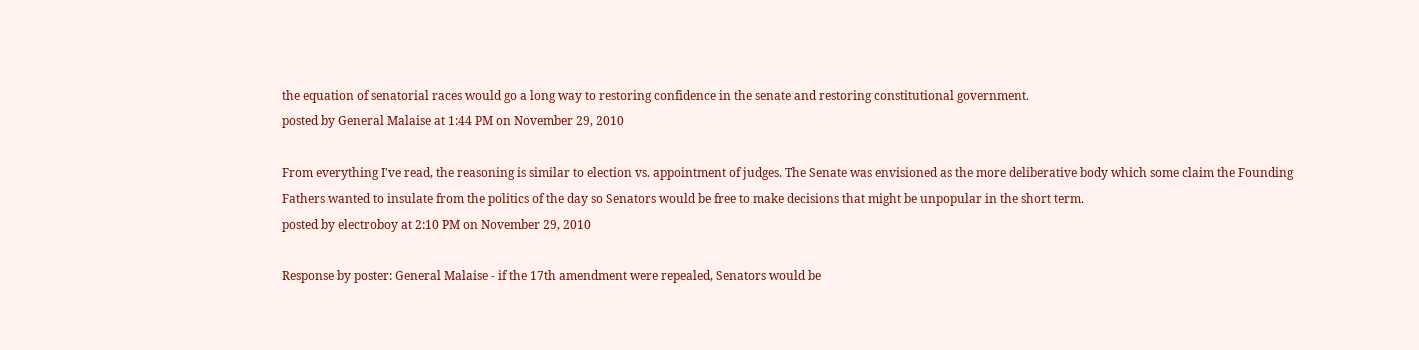the equation of senatorial races would go a long way to restoring confidence in the senate and restoring constitutional government.
posted by General Malaise at 1:44 PM on November 29, 2010

From everything I've read, the reasoning is similar to election vs. appointment of judges. The Senate was envisioned as the more deliberative body which some claim the Founding Fathers wanted to insulate from the politics of the day so Senators would be free to make decisions that might be unpopular in the short term.
posted by electroboy at 2:10 PM on November 29, 2010

Response by poster: General Malaise - if the 17th amendment were repealed, Senators would be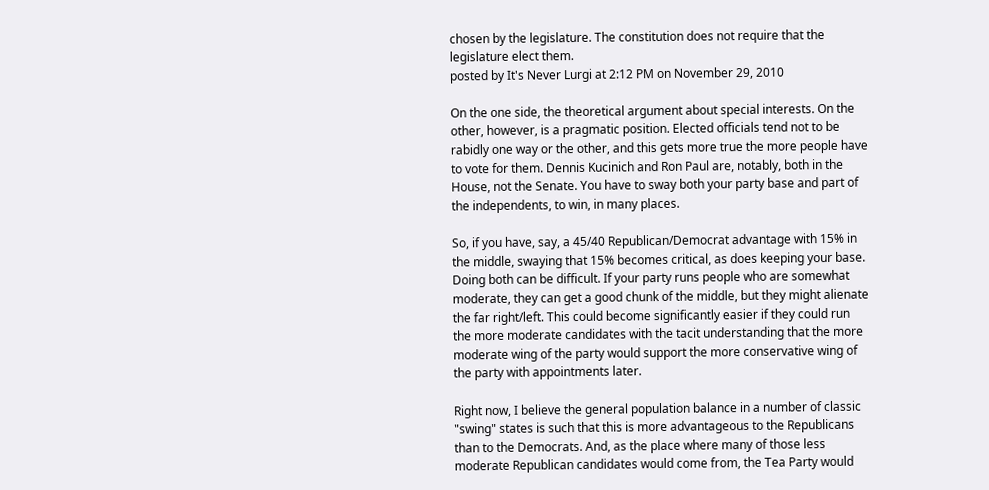chosen by the legislature. The constitution does not require that the legislature elect them.
posted by It's Never Lurgi at 2:12 PM on November 29, 2010

On the one side, the theoretical argument about special interests. On the other, however, is a pragmatic position. Elected officials tend not to be rabidly one way or the other, and this gets more true the more people have to vote for them. Dennis Kucinich and Ron Paul are, notably, both in the House, not the Senate. You have to sway both your party base and part of the independents, to win, in many places.

So, if you have, say, a 45/40 Republican/Democrat advantage with 15% in the middle, swaying that 15% becomes critical, as does keeping your base. Doing both can be difficult. If your party runs people who are somewhat moderate, they can get a good chunk of the middle, but they might alienate the far right/left. This could become significantly easier if they could run the more moderate candidates with the tacit understanding that the more moderate wing of the party would support the more conservative wing of the party with appointments later.

Right now, I believe the general population balance in a number of classic "swing" states is such that this is more advantageous to the Republicans than to the Democrats. And, as the place where many of those less moderate Republican candidates would come from, the Tea Party would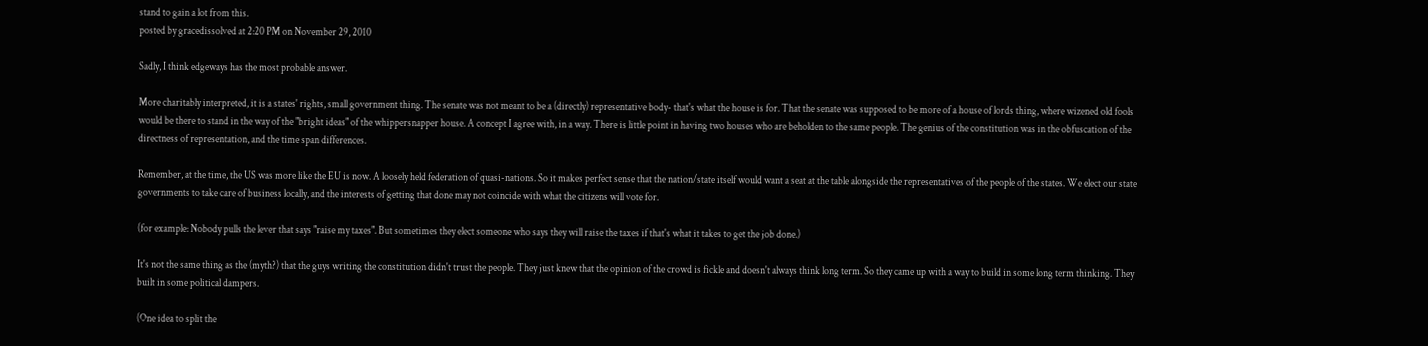stand to gain a lot from this.
posted by gracedissolved at 2:20 PM on November 29, 2010

Sadly, I think edgeways has the most probable answer.

More charitably interpreted, it is a states' rights, small government thing. The senate was not meant to be a (directly) representative body- that's what the house is for. That the senate was supposed to be more of a house of lords thing, where wizened old fools would be there to stand in the way of the "bright ideas" of the whippersnapper house. A concept I agree with, in a way. There is little point in having two houses who are beholden to the same people. The genius of the constitution was in the obfuscation of the directness of representation, and the time span differences.

Remember, at the time, the US was more like the EU is now. A loosely held federation of quasi-nations. So it makes perfect sense that the nation/state itself would want a seat at the table alongside the representatives of the people of the states. We elect our state governments to take care of business locally, and the interests of getting that done may not coincide with what the citizens will vote for.

(for example: Nobody pulls the lever that says "raise my taxes". But sometimes they elect someone who says they will raise the taxes if that's what it takes to get the job done.)

It's not the same thing as the (myth?) that the guys writing the constitution didn't trust the people. They just knew that the opinion of the crowd is fickle and doesn't always think long term. So they came up with a way to build in some long term thinking. They built in some political dampers.

(One idea to split the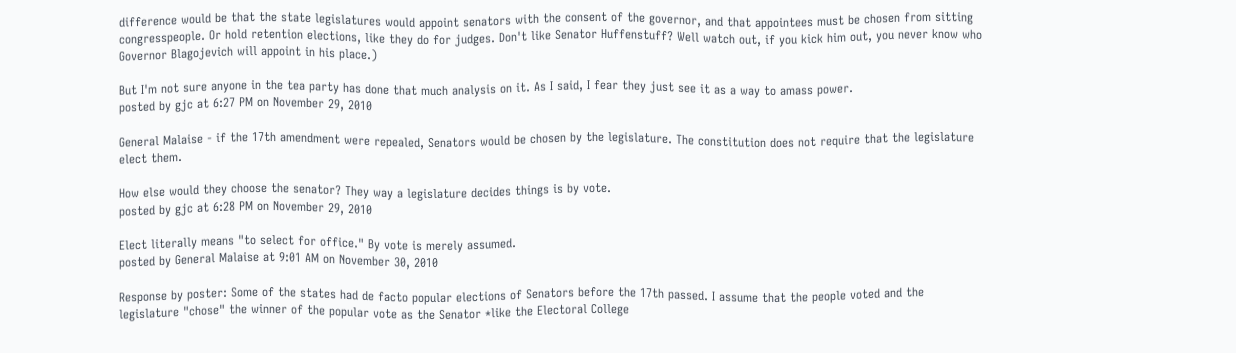difference would be that the state legislatures would appoint senators with the consent of the governor, and that appointees must be chosen from sitting congresspeople. Or hold retention elections, like they do for judges. Don't like Senator Huffenstuff? Well watch out, if you kick him out, you never know who Governor Blagojevich will appoint in his place.)

But I'm not sure anyone in the tea party has done that much analysis on it. As I said, I fear they just see it as a way to amass power.
posted by gjc at 6:27 PM on November 29, 2010

General Malaise - if the 17th amendment were repealed, Senators would be chosen by the legislature. The constitution does not require that the legislature elect them.

How else would they choose the senator? They way a legislature decides things is by vote.
posted by gjc at 6:28 PM on November 29, 2010

Elect literally means "to select for office." By vote is merely assumed.
posted by General Malaise at 9:01 AM on November 30, 2010

Response by poster: Some of the states had de facto popular elections of Senators before the 17th passed. I assume that the people voted and the legislature "chose" the winner of the popular vote as the Senator *like the Electoral College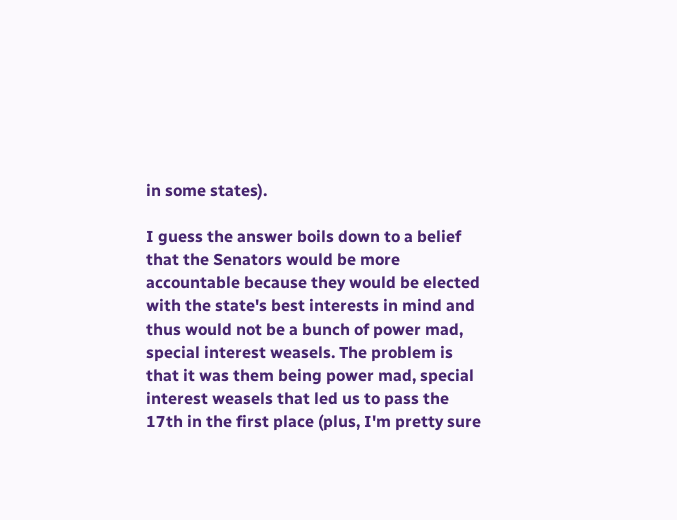in some states).

I guess the answer boils down to a belief that the Senators would be more accountable because they would be elected with the state's best interests in mind and thus would not be a bunch of power mad, special interest weasels. The problem is that it was them being power mad, special interest weasels that led us to pass the 17th in the first place (plus, I'm pretty sure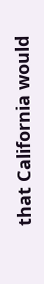that California would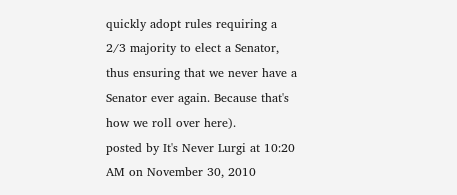quickly adopt rules requiring a 2/3 majority to elect a Senator, thus ensuring that we never have a Senator ever again. Because that's how we roll over here).
posted by It's Never Lurgi at 10:20 AM on November 30, 2010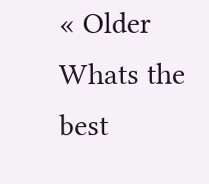« Older Whats the best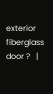exterior fiberglass door ?   |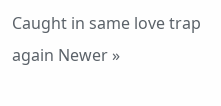Caught in same love trap again Newer »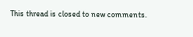This thread is closed to new comments.